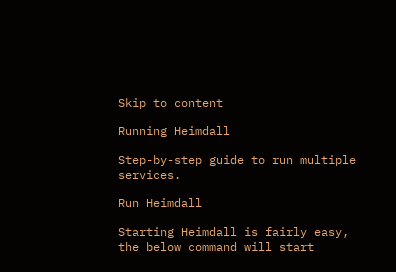Skip to content

Running Heimdall

Step-by-step guide to run multiple services.

Run Heimdall

Starting Heimdall is fairly easy, the below command will start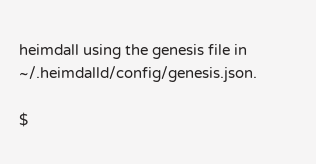heimdall using the genesis file in ~/.heimdalld/config/genesis.json.

$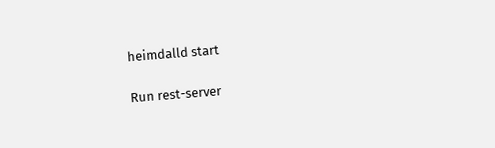heimdalld start

Run rest-server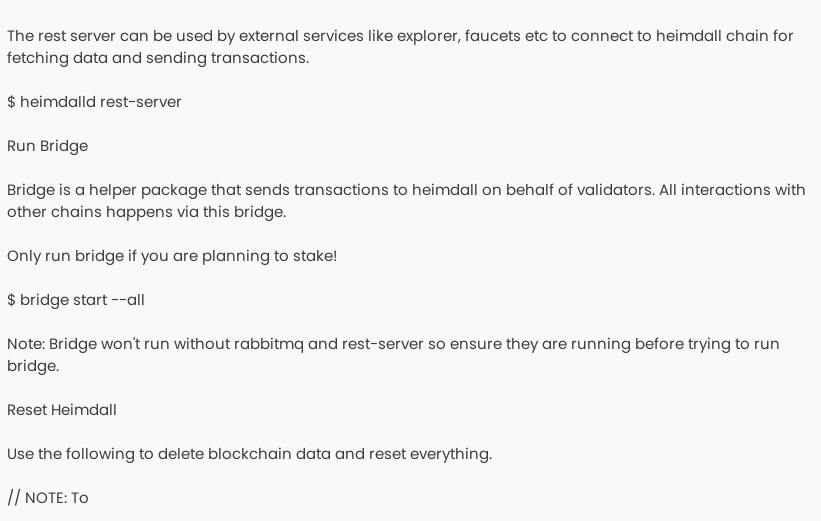The rest server can be used by external services like explorer, faucets etc to connect to heimdall chain for fetching data and sending transactions.

$ heimdalld rest-server

Run Bridge

Bridge is a helper package that sends transactions to heimdall on behalf of validators. All interactions with other chains happens via this bridge.

Only run bridge if you are planning to stake!

$ bridge start --all

Note: Bridge won't run without rabbitmq and rest-server so ensure they are running before trying to run bridge.

Reset Heimdall

Use the following to delete blockchain data and reset everything.

// NOTE: To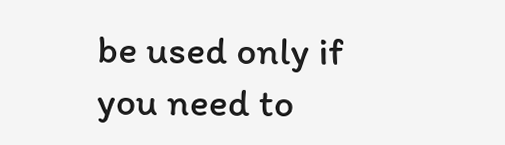be used only if you need to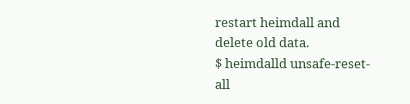restart heimdall and delete old data.
$ heimdalld unsafe-reset-all